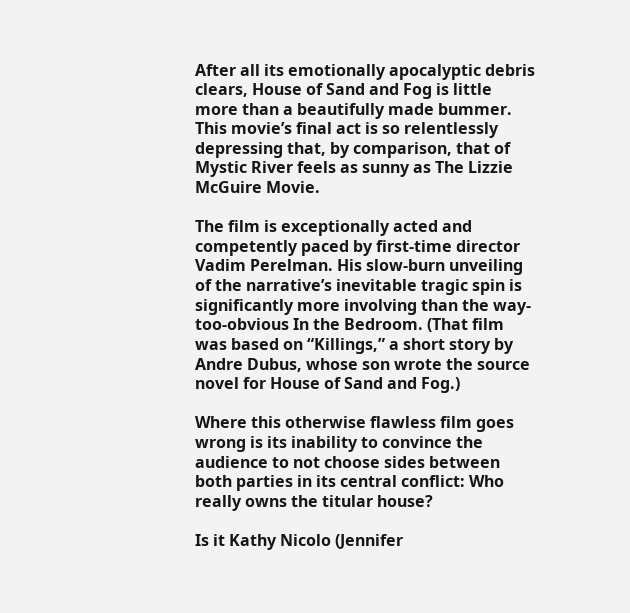After all its emotionally apocalyptic debris clears, House of Sand and Fog is little more than a beautifully made bummer. This movie’s final act is so relentlessly depressing that, by comparison, that of Mystic River feels as sunny as The Lizzie McGuire Movie.

The film is exceptionally acted and competently paced by first-time director Vadim Perelman. His slow-burn unveiling of the narrative’s inevitable tragic spin is significantly more involving than the way-too-obvious In the Bedroom. (That film was based on “Killings,” a short story by Andre Dubus, whose son wrote the source novel for House of Sand and Fog.)

Where this otherwise flawless film goes wrong is its inability to convince the audience to not choose sides between both parties in its central conflict: Who really owns the titular house?

Is it Kathy Nicolo (Jennifer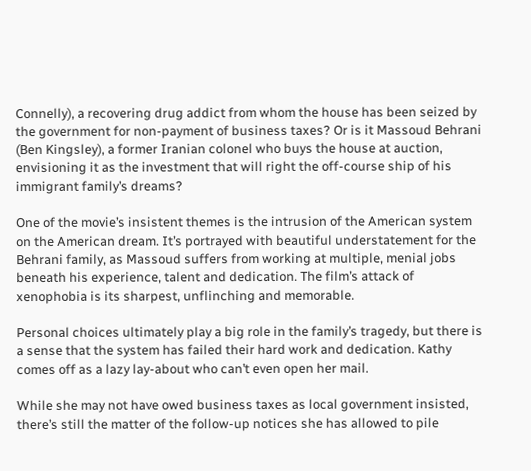Connelly), a recovering drug addict from whom the house has been seized by the government for non-payment of business taxes? Or is it Massoud Behrani (Ben Kingsley), a former Iranian colonel who buys the house at auction, envisioning it as the investment that will right the off-course ship of his immigrant family’s dreams?

One of the movie’s insistent themes is the intrusion of the American system on the American dream. It’s portrayed with beautiful understatement for the Behrani family, as Massoud suffers from working at multiple, menial jobs beneath his experience, talent and dedication. The film’s attack of xenophobia is its sharpest, unflinching and memorable.

Personal choices ultimately play a big role in the family’s tragedy, but there is a sense that the system has failed their hard work and dedication. Kathy comes off as a lazy lay-about who can’t even open her mail.

While she may not have owed business taxes as local government insisted, there’s still the matter of the follow-up notices she has allowed to pile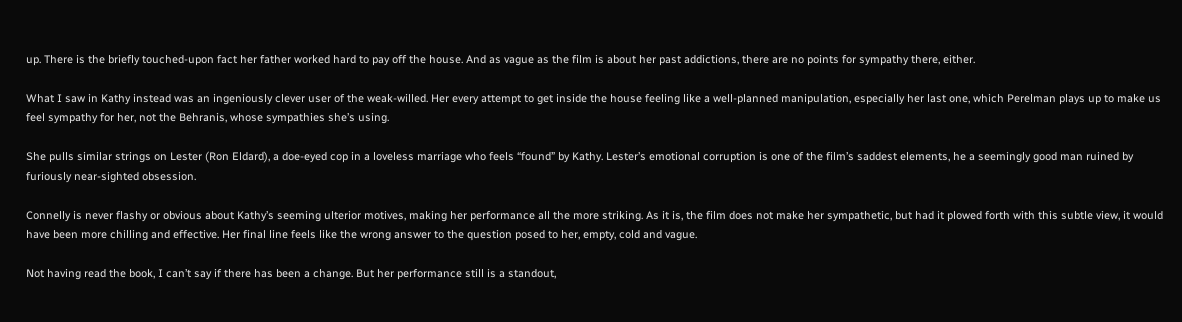up. There is the briefly touched-upon fact her father worked hard to pay off the house. And as vague as the film is about her past addictions, there are no points for sympathy there, either.

What I saw in Kathy instead was an ingeniously clever user of the weak-willed. Her every attempt to get inside the house feeling like a well-planned manipulation, especially her last one, which Perelman plays up to make us feel sympathy for her, not the Behranis, whose sympathies she’s using.

She pulls similar strings on Lester (Ron Eldard), a doe-eyed cop in a loveless marriage who feels “found” by Kathy. Lester’s emotional corruption is one of the film’s saddest elements, he a seemingly good man ruined by furiously near-sighted obsession.

Connelly is never flashy or obvious about Kathy’s seeming ulterior motives, making her performance all the more striking. As it is, the film does not make her sympathetic, but had it plowed forth with this subtle view, it would have been more chilling and effective. Her final line feels like the wrong answer to the question posed to her, empty, cold and vague.

Not having read the book, I can’t say if there has been a change. But her performance still is a standout,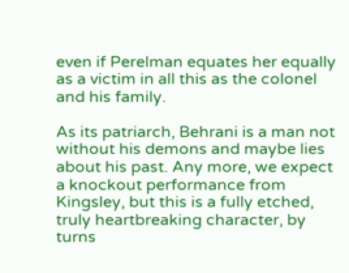even if Perelman equates her equally as a victim in all this as the colonel and his family.

As its patriarch, Behrani is a man not without his demons and maybe lies about his past. Any more, we expect a knockout performance from Kingsley, but this is a fully etched, truly heartbreaking character, by turns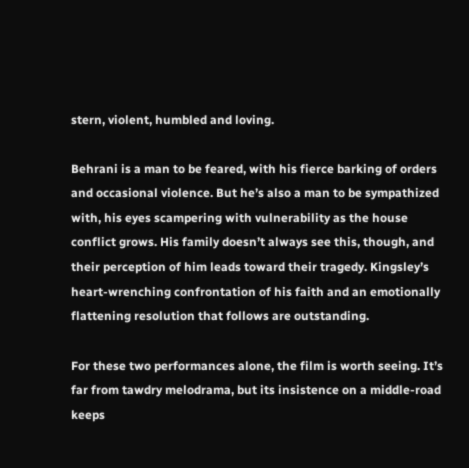stern, violent, humbled and loving.

Behrani is a man to be feared, with his fierce barking of orders and occasional violence. But he’s also a man to be sympathized with, his eyes scampering with vulnerability as the house conflict grows. His family doesn’t always see this, though, and their perception of him leads toward their tragedy. Kingsley’s heart-wrenching confrontation of his faith and an emotionally flattening resolution that follows are outstanding.

For these two performances alone, the film is worth seeing. It’s far from tawdry melodrama, but its insistence on a middle-road keeps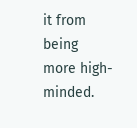it from being more high-minded.